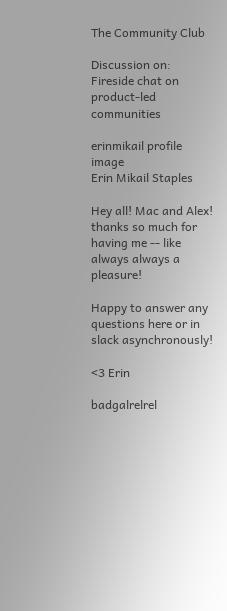The Community Club

Discussion on: Fireside chat on product-led communities

erinmikail profile image
Erin Mikail Staples

Hey all! Mac and Alex! thanks so much for having me -- like always always a pleasure!

Happy to answer any questions here or in slack asynchronously!

<3 Erin

badgalrelrel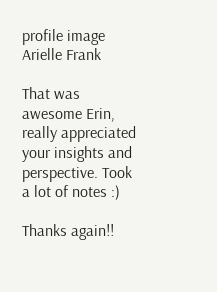profile image
Arielle Frank

That was awesome Erin, really appreciated your insights and perspective. Took a lot of notes :)

Thanks again!!